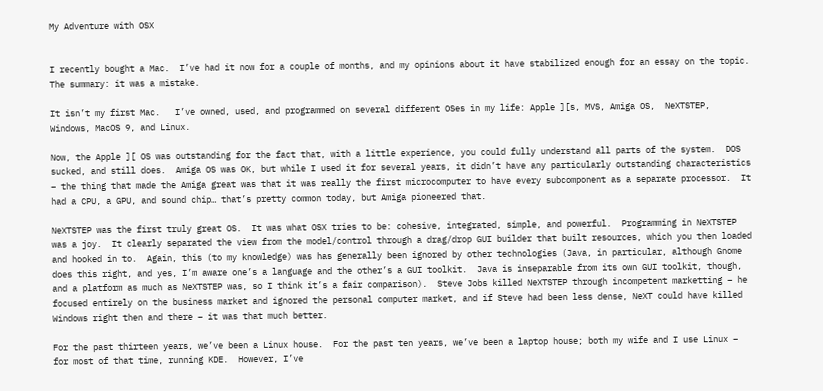My Adventure with OSX


I recently bought a Mac.  I’ve had it now for a couple of months, and my opinions about it have stabilized enough for an essay on the topic.  The summary: it was a mistake.

It isn’t my first Mac.   I’ve owned, used, and programmed on several different OSes in my life: Apple ][s, MVS, Amiga OS,  NeXTSTEP, Windows, MacOS 9, and Linux.

Now, the Apple ][ OS was outstanding for the fact that, with a little experience, you could fully understand all parts of the system.  DOS sucked, and still does.  Amiga OS was OK, but while I used it for several years, it didn’t have any particularly outstanding characteristics – the thing that made the Amiga great was that it was really the first microcomputer to have every subcomponent as a separate processor.  It had a CPU, a GPU, and sound chip… that’s pretty common today, but Amiga pioneered that.

NeXTSTEP was the first truly great OS.  It was what OSX tries to be: cohesive, integrated, simple, and powerful.  Programming in NeXTSTEP was a joy.  It clearly separated the view from the model/control through a drag/drop GUI builder that built resources, which you then loaded and hooked in to.  Again, this (to my knowledge) was has generally been ignored by other technologies (Java, in particular, although Gnome does this right, and yes, I’m aware one’s a language and the other’s a GUI toolkit.  Java is inseparable from its own GUI toolkit, though, and a platform as much as NeXTSTEP was, so I think it’s a fair comparison).  Steve Jobs killed NeXTSTEP through incompetent marketting – he focused entirely on the business market and ignored the personal computer market, and if Steve had been less dense, NeXT could have killed Windows right then and there – it was that much better.

For the past thirteen years, we’ve been a Linux house.  For the past ten years, we’ve been a laptop house; both my wife and I use Linux – for most of that time, running KDE.  However, I’ve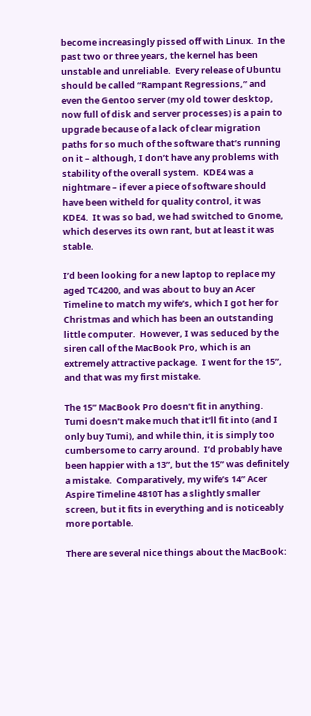become increasingly pissed off with Linux.  In the past two or three years, the kernel has been unstable and unreliable.  Every release of Ubuntu should be called “Rampant Regressions,” and even the Gentoo server (my old tower desktop, now full of disk and server processes) is a pain to upgrade because of a lack of clear migration paths for so much of the software that’s running on it – although, I don’t have any problems with stability of the overall system.  KDE4 was a nightmare – if ever a piece of software should have been witheld for quality control, it was KDE4.  It was so bad, we had switched to Gnome, which deserves its own rant, but at least it was stable.

I’d been looking for a new laptop to replace my aged TC4200, and was about to buy an Acer Timeline to match my wife’s, which I got her for Christmas and which has been an outstanding little computer.  However, I was seduced by the siren call of the MacBook Pro, which is an extremely attractive package.  I went for the 15”, and that was my first mistake.

The 15” MacBook Pro doesn’t fit in anything.  Tumi doesn’t make much that it’ll fit into (and I only buy Tumi), and while thin, it is simply too cumbersome to carry around.  I’d probably have been happier with a 13”, but the 15” was definitely a mistake.  Comparatively, my wife’s 14” Acer Aspire Timeline 4810T has a slightly smaller screen, but it fits in everything and is noticeably more portable.

There are several nice things about the MacBook: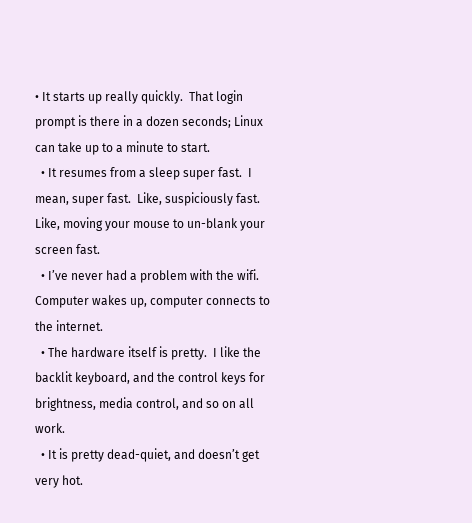• It starts up really quickly.  That login prompt is there in a dozen seconds; Linux can take up to a minute to start.
  • It resumes from a sleep super fast.  I mean, super fast.  Like, suspiciously fast.  Like, moving your mouse to un-blank your screen fast.
  • I’ve never had a problem with the wifi.  Computer wakes up, computer connects to the internet.
  • The hardware itself is pretty.  I like the backlit keyboard, and the control keys for brightness, media control, and so on all work.
  • It is pretty dead-quiet, and doesn’t get very hot.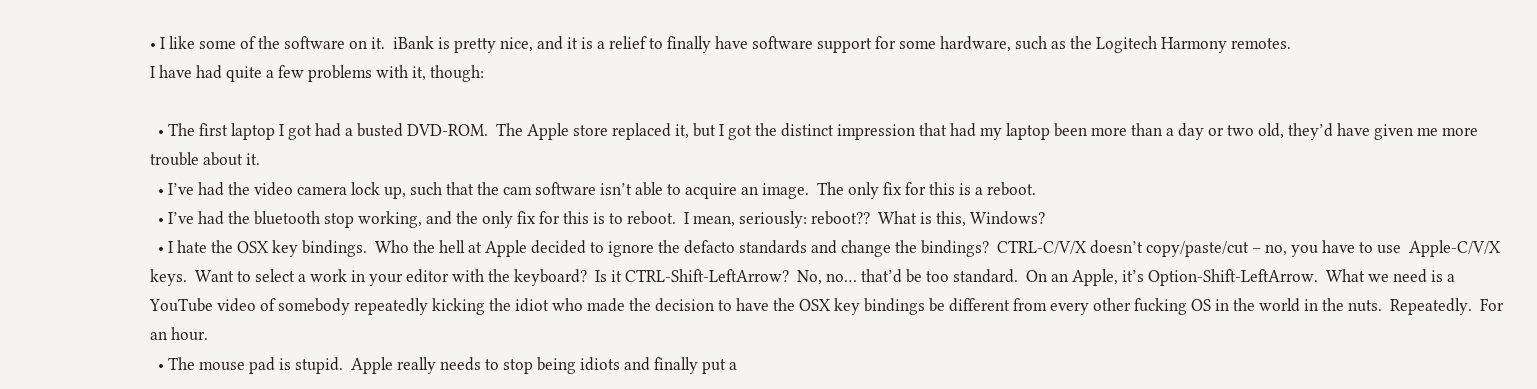• I like some of the software on it.  iBank is pretty nice, and it is a relief to finally have software support for some hardware, such as the Logitech Harmony remotes.
I have had quite a few problems with it, though:

  • The first laptop I got had a busted DVD-ROM.  The Apple store replaced it, but I got the distinct impression that had my laptop been more than a day or two old, they’d have given me more trouble about it.
  • I’ve had the video camera lock up, such that the cam software isn’t able to acquire an image.  The only fix for this is a reboot.
  • I’ve had the bluetooth stop working, and the only fix for this is to reboot.  I mean, seriously: reboot??  What is this, Windows?
  • I hate the OSX key bindings.  Who the hell at Apple decided to ignore the defacto standards and change the bindings?  CTRL-C/V/X doesn’t copy/paste/cut – no, you have to use  Apple-C/V/X keys.  Want to select a work in your editor with the keyboard?  Is it CTRL-Shift-LeftArrow?  No, no… that’d be too standard.  On an Apple, it’s Option-Shift-LeftArrow.  What we need is a YouTube video of somebody repeatedly kicking the idiot who made the decision to have the OSX key bindings be different from every other fucking OS in the world in the nuts.  Repeatedly.  For an hour.
  • The mouse pad is stupid.  Apple really needs to stop being idiots and finally put a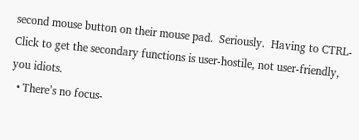second mouse button on their mouse pad.  Seriously.  Having to CTRL-Click to get the secondary functions is user-hostile, not user-friendly, you idiots.
  • There’s no focus-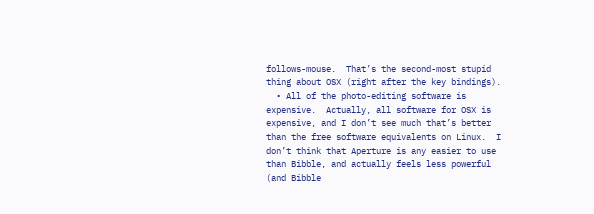follows-mouse.  That’s the second-most stupid thing about OSX (right after the key bindings).
  • All of the photo-editing software is expensive.  Actually, all software for OSX is expensive, and I don’t see much that’s better than the free software equivalents on Linux.  I don’t think that Aperture is any easier to use than Bibble, and actually feels less powerful (and Bibble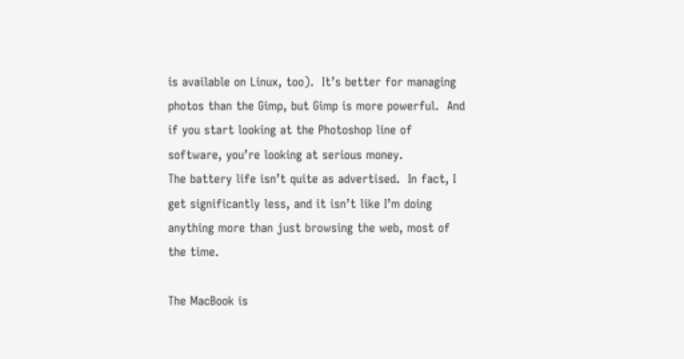is available on Linux, too).  It’s better for managing photos than the Gimp, but Gimp is more powerful.  And if you start looking at the Photoshop line of software, you’re looking at serious money.
The battery life isn’t quite as advertised.  In fact, I get significantly less, and it isn’t like I’m doing anything more than just browsing the web, most of the time.

The MacBook is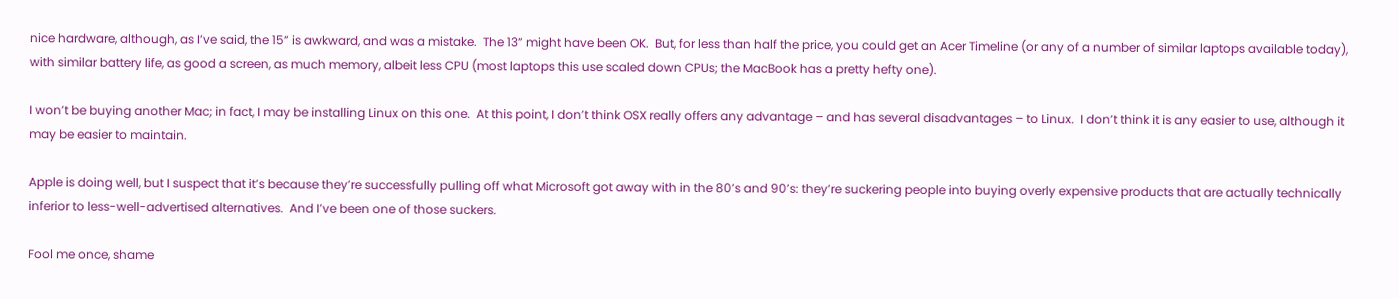nice hardware, although, as I’ve said, the 15” is awkward, and was a mistake.  The 13” might have been OK.  But, for less than half the price, you could get an Acer Timeline (or any of a number of similar laptops available today), with similar battery life, as good a screen, as much memory, albeit less CPU (most laptops this use scaled down CPUs; the MacBook has a pretty hefty one).

I won’t be buying another Mac; in fact, I may be installing Linux on this one.  At this point, I don’t think OSX really offers any advantage – and has several disadvantages – to Linux.  I don’t think it is any easier to use, although it may be easier to maintain.

Apple is doing well, but I suspect that it’s because they’re successfully pulling off what Microsoft got away with in the 80’s and 90’s: they’re suckering people into buying overly expensive products that are actually technically inferior to less-well-advertised alternatives.  And I’ve been one of those suckers.

Fool me once, shame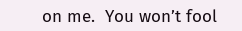on me.  You won’t fool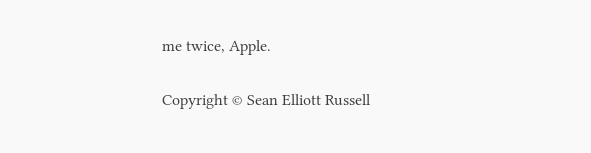me twice, Apple.

Copyright © Sean Elliott Russell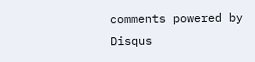comments powered by Disqus